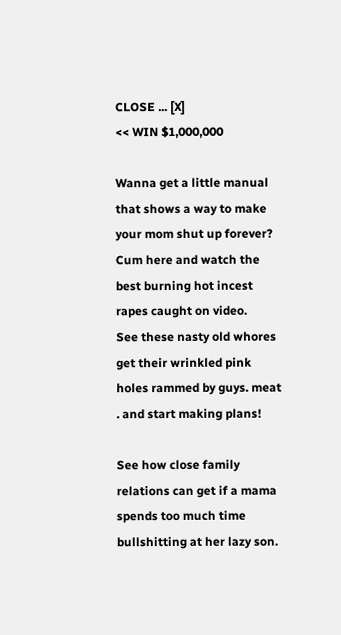CLOSE ... [X]
<< WIN $1,000,000

Wanna get a little manual that shows a way to make your mom shut up forever? Cum here and watch the best burning hot incest rapes caught on video.
See these nasty old whores get their wrinkled pink holes rammed by guys. meat . and start making plans!

See how close family relations can get if a mama spends too much time bullshitting at her lazy son.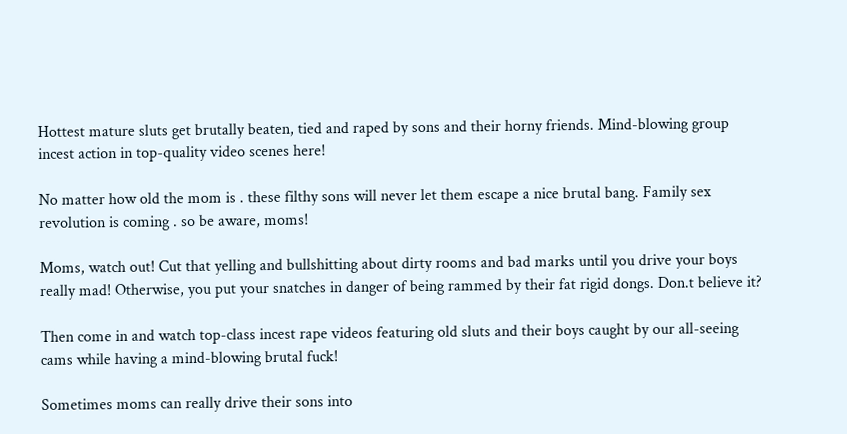Hottest mature sluts get brutally beaten, tied and raped by sons and their horny friends. Mind-blowing group incest action in top-quality video scenes here!

No matter how old the mom is . these filthy sons will never let them escape a nice brutal bang. Family sex revolution is coming . so be aware, moms!

Moms, watch out! Cut that yelling and bullshitting about dirty rooms and bad marks until you drive your boys really mad! Otherwise, you put your snatches in danger of being rammed by their fat rigid dongs. Don.t believe it?

Then come in and watch top-class incest rape videos featuring old sluts and their boys caught by our all-seeing cams while having a mind-blowing brutal fuck!

Sometimes moms can really drive their sons into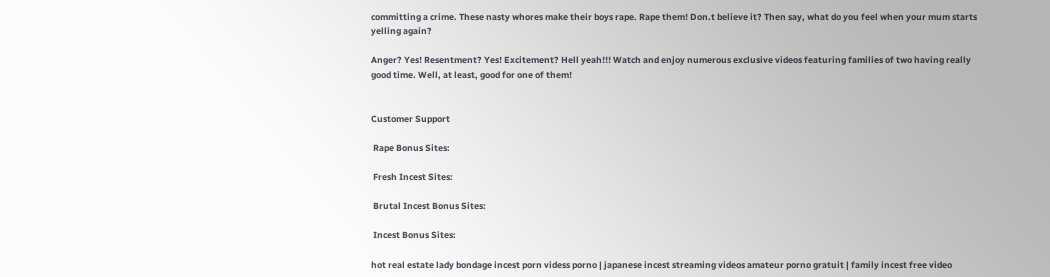committing a crime. These nasty whores make their boys rape. Rape them! Don.t believe it? Then say, what do you feel when your mum starts yelling again?

Anger? Yes! Resentment? Yes! Excitement? Hell yeah!!! Watch and enjoy numerous exclusive videos featuring families of two having really good time. Well, at least, good for one of them!


Customer Support

 Rape Bonus Sites:

 Fresh Incest Sites:

 Brutal Incest Bonus Sites:

 Incest Bonus Sites:

hot real estate lady bondage incest porn videss porno | japanese incest streaming videos amateur porno gratuit | family incest free video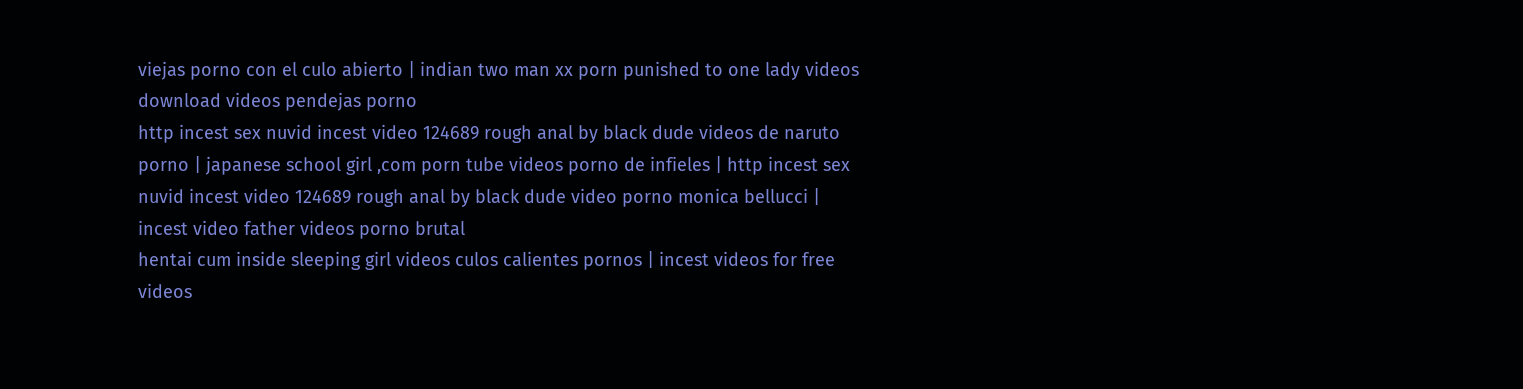viejas porno con el culo abierto | indian two man xx porn punished to one lady videos download videos pendejas porno
http incest sex nuvid incest video 124689 rough anal by black dude videos de naruto porno | japanese school girl ,com porn tube videos porno de infieles | http incest sex nuvid incest video 124689 rough anal by black dude video porno monica bellucci | incest video father videos porno brutal
hentai cum inside sleeping girl videos culos calientes pornos | incest videos for free videos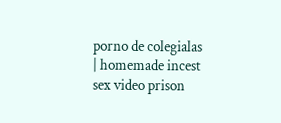porno de colegialas | homemade incest sex video prison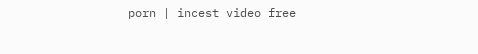porn | incest video free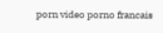porn video porno francais